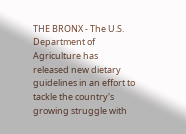THE BRONX - The U.S. Department of Agriculture has released new dietary guidelines in an effort to tackle the country's growing struggle with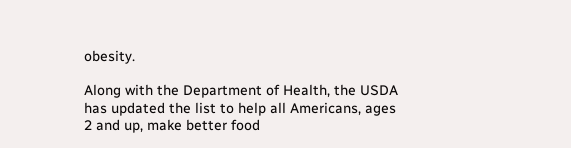obesity.

Along with the Department of Health, the USDA has updated the list to help all Americans, ages 2 and up, make better food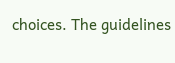choices. The guidelines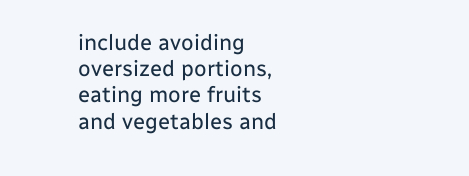include avoiding oversized portions, eating more fruits and vegetables and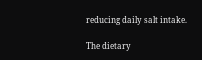reducing daily salt intake.

The dietary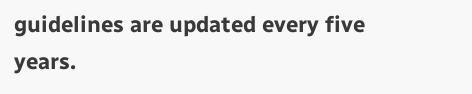guidelines are updated every five years.